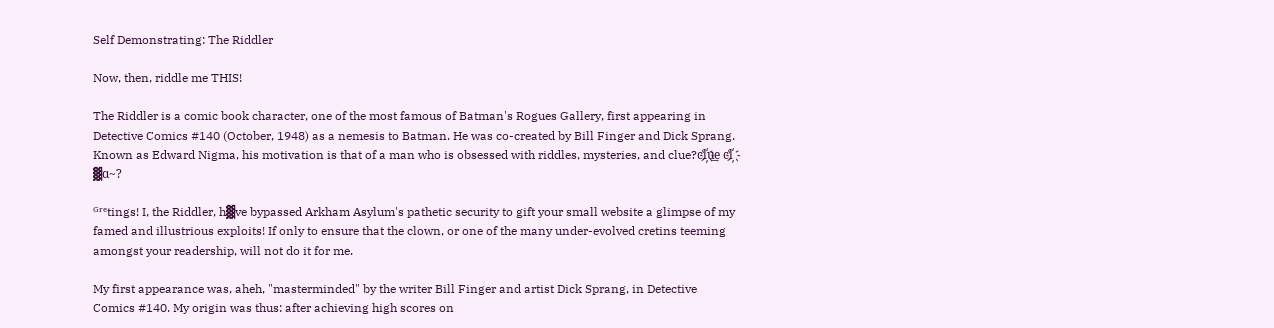Self Demonstrating: The Riddler

Now, then, riddle me THIS!

The Riddler is a comic book character, one of the most famous of Batman's Rogues Gallery, first appearing in Detective Comics #140 (October, 1948) as a nemesis to Batman. He was co-created by Bill Finger and Dick Sprang. Known as Edward Nigma, his motivation is that of a man who is obsessed with riddles, mysteries, and clue?cl҉u͢e cl҉ ▓ɑ~?

ᴳʳᵉtings! I, the Riddler, h▓ve bypassed Arkham Asylum's pathetic security to gift your small website a glimpse of my famed and illustrious exploits! If only to ensure that the clown, or one of the many under-evolved cretins teeming amongst your readership, will not do it for me.

My first appearance was, aheh, "masterminded" by the writer Bill Finger and artist Dick Sprang, in Detective Comics #140. My origin was thus: after achieving high scores on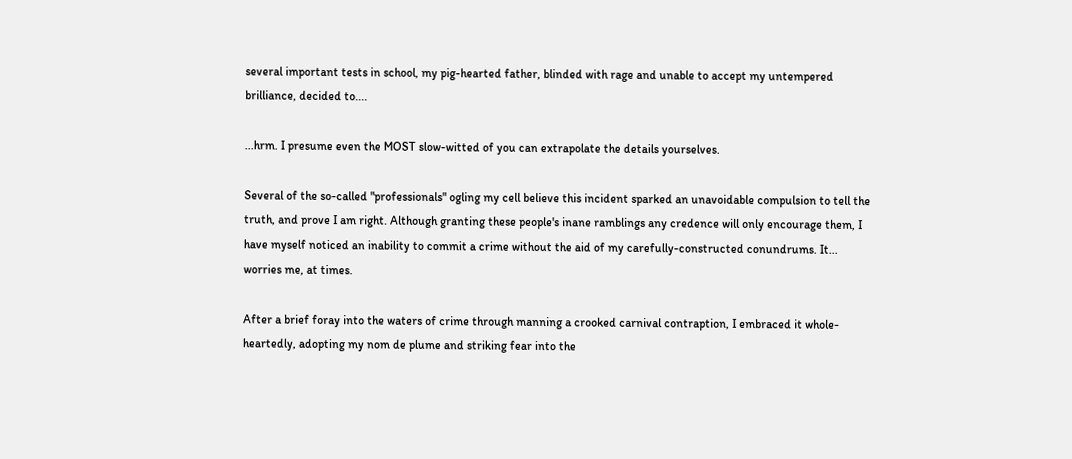several important tests in school, my pig-hearted father, blinded with rage and unable to accept my untempered brilliance, decided to....

...hrm. I presume even the MOST slow-witted of you can extrapolate the details yourselves.

Several of the so-called "professionals" ogling my cell believe this incident sparked an unavoidable compulsion to tell the truth, and prove I am right. Although granting these people's inane ramblings any credence will only encourage them, I have myself noticed an inability to commit a crime without the aid of my carefully-constructed conundrums. It... worries me, at times.

After a brief foray into the waters of crime through manning a crooked carnival contraption, I embraced it whole-heartedly, adopting my nom de plume and striking fear into the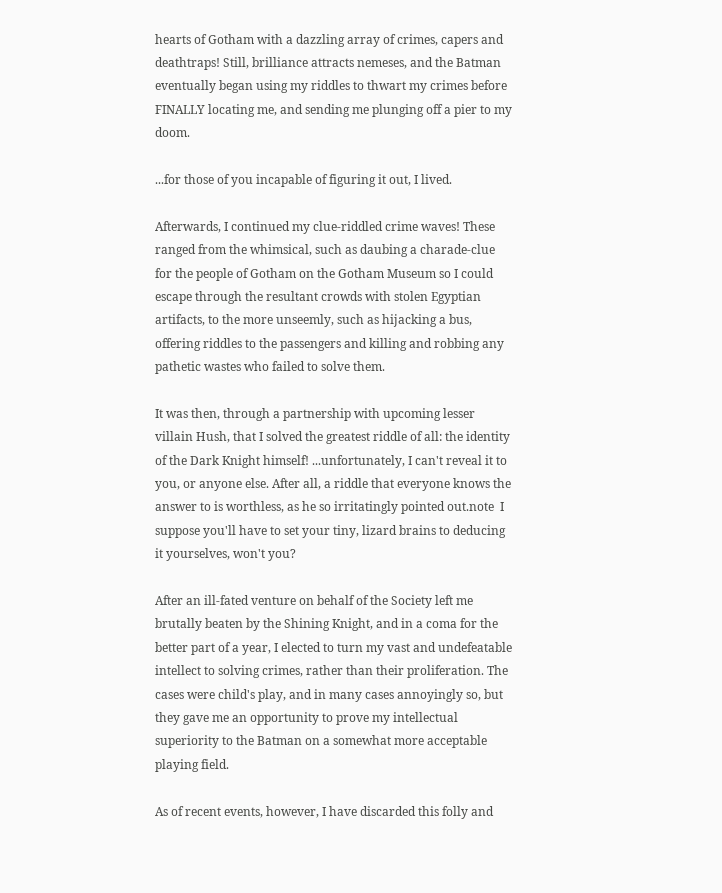hearts of Gotham with a dazzling array of crimes, capers and deathtraps! Still, brilliance attracts nemeses, and the Batman eventually began using my riddles to thwart my crimes before FINALLY locating me, and sending me plunging off a pier to my doom.

...for those of you incapable of figuring it out, I lived.

Afterwards, I continued my clue-riddled crime waves! These ranged from the whimsical, such as daubing a charade-clue for the people of Gotham on the Gotham Museum so I could escape through the resultant crowds with stolen Egyptian artifacts, to the more unseemly, such as hijacking a bus, offering riddles to the passengers and killing and robbing any pathetic wastes who failed to solve them.

It was then, through a partnership with upcoming lesser villain Hush, that I solved the greatest riddle of all: the identity of the Dark Knight himself! ...unfortunately, I can't reveal it to you, or anyone else. After all, a riddle that everyone knows the answer to is worthless, as he so irritatingly pointed out.note  I suppose you'll have to set your tiny, lizard brains to deducing it yourselves, won't you?

After an ill-fated venture on behalf of the Society left me brutally beaten by the Shining Knight, and in a coma for the better part of a year, I elected to turn my vast and undefeatable intellect to solving crimes, rather than their proliferation. The cases were child's play, and in many cases annoyingly so, but they gave me an opportunity to prove my intellectual superiority to the Batman on a somewhat more acceptable playing field.

As of recent events, however, I have discarded this folly and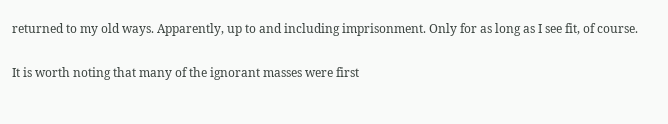returned to my old ways. Apparently, up to and including imprisonment. Only for as long as I see fit, of course.

It is worth noting that many of the ignorant masses were first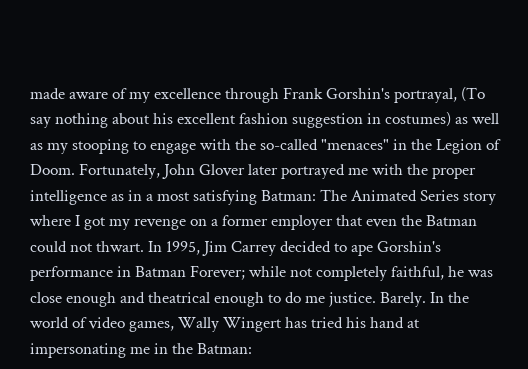made aware of my excellence through Frank Gorshin's portrayal, (To say nothing about his excellent fashion suggestion in costumes) as well as my stooping to engage with the so-called "menaces" in the Legion of Doom. Fortunately, John Glover later portrayed me with the proper intelligence as in a most satisfying Batman: The Animated Series story where I got my revenge on a former employer that even the Batman could not thwart. In 1995, Jim Carrey decided to ape Gorshin's performance in Batman Forever; while not completely faithful, he was close enough and theatrical enough to do me justice. Barely. In the world of video games, Wally Wingert has tried his hand at impersonating me in the Batman: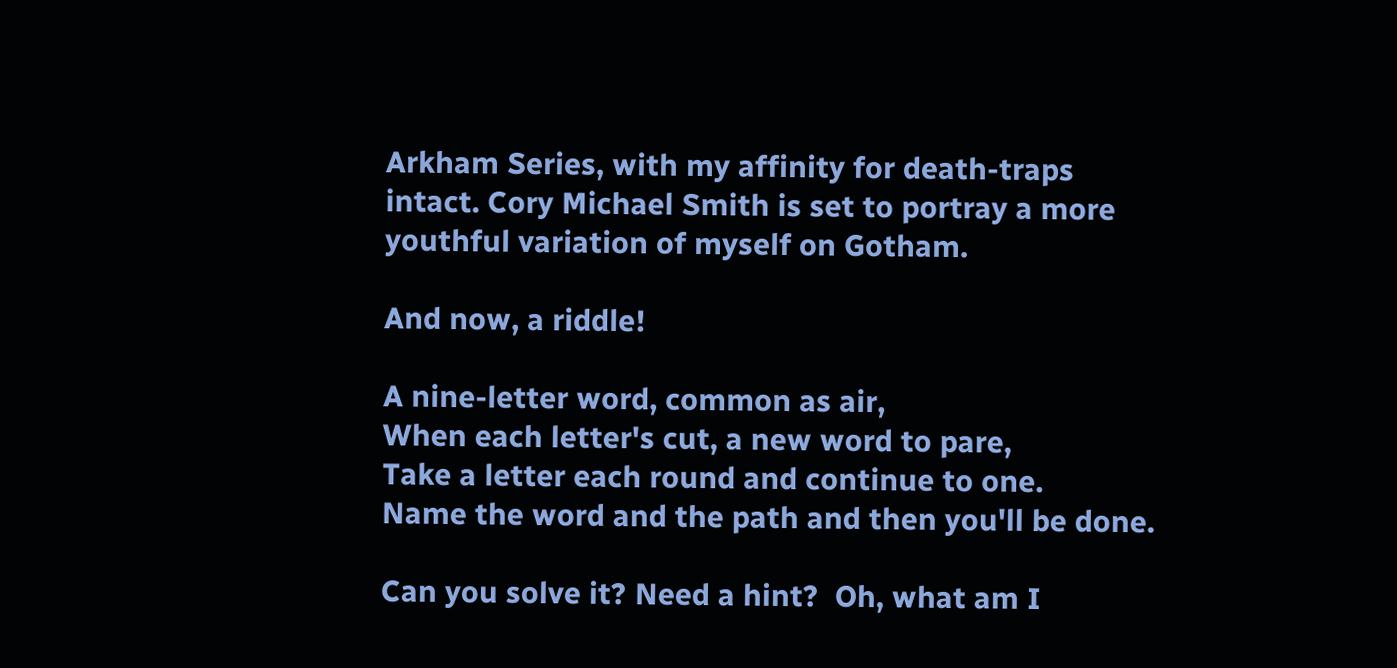Arkham Series, with my affinity for death-traps intact. Cory Michael Smith is set to portray a more youthful variation of myself on Gotham.

And now, a riddle!

A nine-letter word, common as air,
When each letter's cut, a new word to pare,
Take a letter each round and continue to one.
Name the word and the path and then you'll be done.

Can you solve it? Need a hint?  Oh, what am I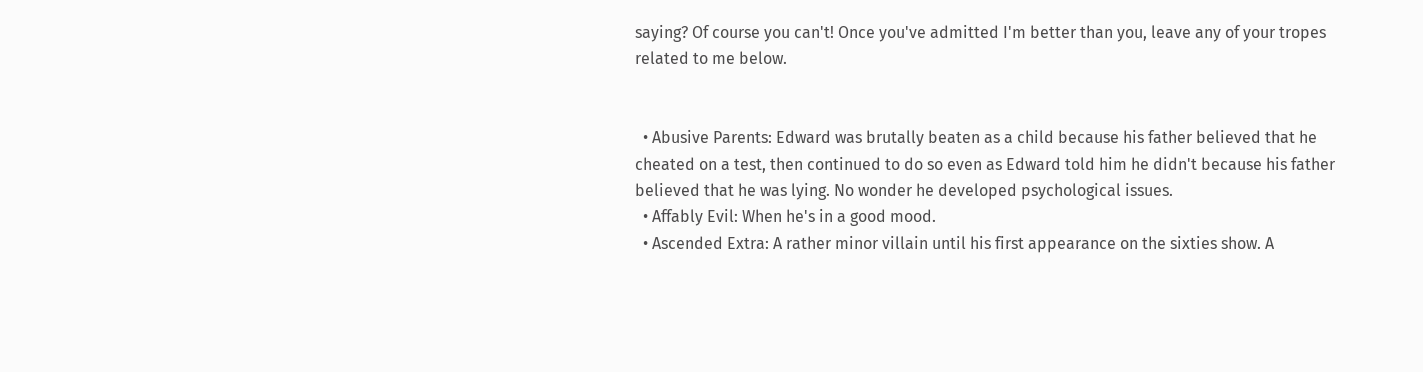saying? Of course you can't! Once you've admitted I'm better than you, leave any of your tropes related to me below.


  • Abusive Parents: Edward was brutally beaten as a child because his father believed that he cheated on a test, then continued to do so even as Edward told him he didn't because his father believed that he was lying. No wonder he developed psychological issues.
  • Affably Evil: When he's in a good mood.
  • Ascended Extra: A rather minor villain until his first appearance on the sixties show. A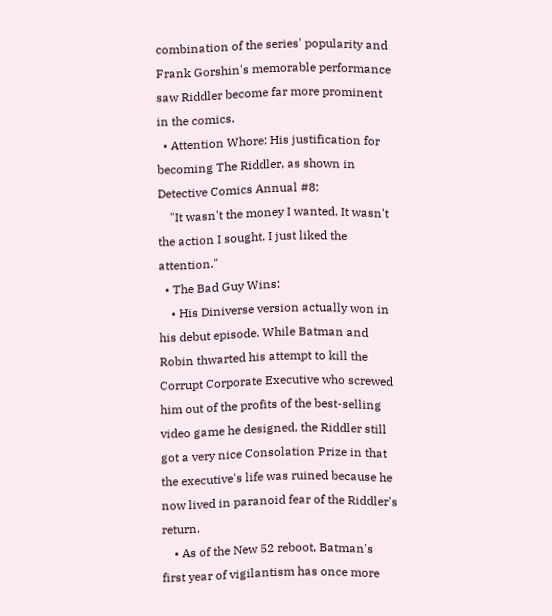combination of the series' popularity and Frank Gorshin's memorable performance saw Riddler become far more prominent in the comics.
  • Attention Whore: His justification for becoming The Riddler, as shown in Detective Comics Annual #8:
    "It wasn't the money I wanted. It wasn't the action I sought. I just liked the attention."
  • The Bad Guy Wins:
    • His Diniverse version actually won in his debut episode. While Batman and Robin thwarted his attempt to kill the Corrupt Corporate Executive who screwed him out of the profits of the best-selling video game he designed, the Riddler still got a very nice Consolation Prize in that the executive's life was ruined because he now lived in paranoid fear of the Riddler's return.
    • As of the New 52 reboot, Batman's first year of vigilantism has once more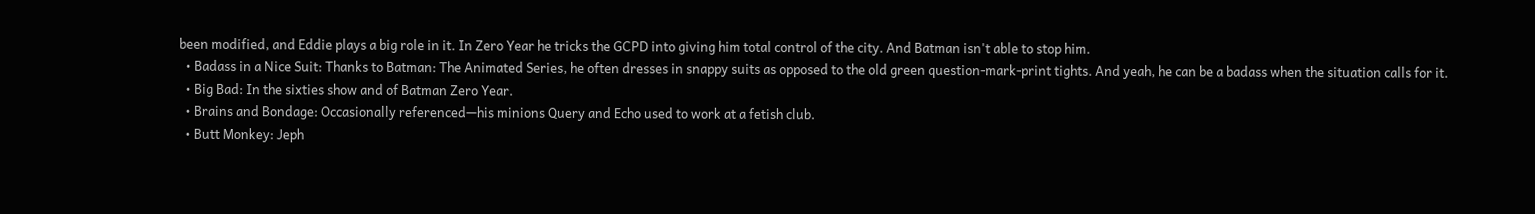been modified, and Eddie plays a big role in it. In Zero Year he tricks the GCPD into giving him total control of the city. And Batman isn't able to stop him.
  • Badass in a Nice Suit: Thanks to Batman: The Animated Series, he often dresses in snappy suits as opposed to the old green question-mark-print tights. And yeah, he can be a badass when the situation calls for it.
  • Big Bad: In the sixties show and of Batman Zero Year.
  • Brains and Bondage: Occasionally referenced—his minions Query and Echo used to work at a fetish club.
  • Butt Monkey: Jeph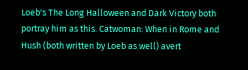Loeb's The Long Halloween and Dark Victory both portray him as this. Catwoman: When in Rome and Hush (both written by Loeb as well) avert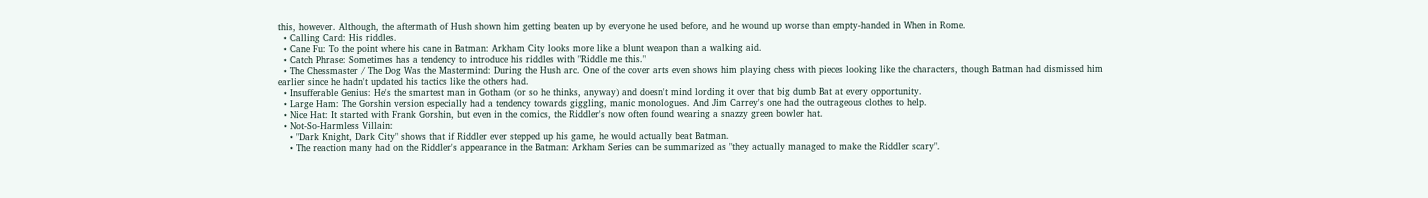this, however. Although, the aftermath of Hush shown him getting beaten up by everyone he used before, and he wound up worse than empty-handed in When in Rome.
  • Calling Card: His riddles.
  • Cane Fu: To the point where his cane in Batman: Arkham City looks more like a blunt weapon than a walking aid.
  • Catch Phrase: Sometimes has a tendency to introduce his riddles with "Riddle me this."
  • The Chessmaster / The Dog Was the Mastermind: During the Hush arc. One of the cover arts even shows him playing chess with pieces looking like the characters, though Batman had dismissed him earlier since he hadn't updated his tactics like the others had.
  • Insufferable Genius: He's the smartest man in Gotham (or so he thinks, anyway) and doesn't mind lording it over that big dumb Bat at every opportunity.
  • Large Ham: The Gorshin version especially had a tendency towards giggling, manic monologues. And Jim Carrey's one had the outrageous clothes to help.
  • Nice Hat: It started with Frank Gorshin, but even in the comics, the Riddler's now often found wearing a snazzy green bowler hat.
  • Not-So-Harmless Villain:
    • "Dark Knight, Dark City" shows that if Riddler ever stepped up his game, he would actually beat Batman.
    • The reaction many had on the Riddler's appearance in the Batman: Arkham Series can be summarized as "they actually managed to make the Riddler scary".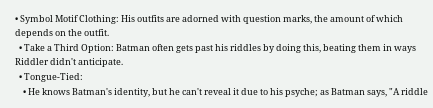• Symbol Motif Clothing: His outfits are adorned with question marks, the amount of which depends on the outfit.
  • Take a Third Option: Batman often gets past his riddles by doing this, beating them in ways Riddler didn't anticipate.
  • Tongue-Tied:
    • He knows Batman's identity, but he can't reveal it due to his psyche; as Batman says, "A riddle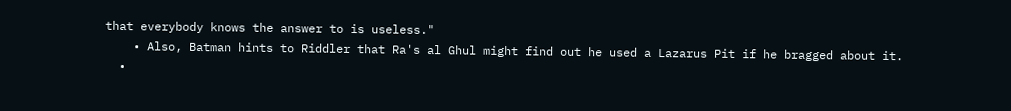that everybody knows the answer to is useless."
    • Also, Batman hints to Riddler that Ra's al Ghul might find out he used a Lazarus Pit if he bragged about it.
  •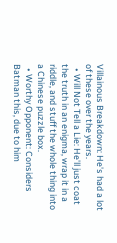Villainous Breakdown: He's had a lot of these over the years.
  • Will Not Tell a Lie: He'll just coat the truth in an enigma, wrap it in a riddle, and stuff the whole thing into a Chinese puzzle box.
  • Worthy Opponent: Considers Batman this, due to him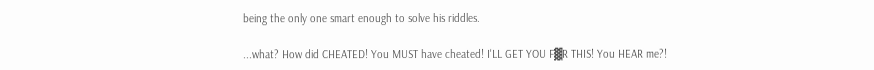being the only one smart enough to solve his riddles.

...what? How did CHEATED! You MUST have cheated! I'LL GET YOU F▓R THIS! You HEAR me?!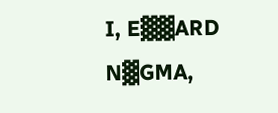I, E▓▓ARD N▓GMA,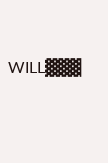WILL▓▓▓